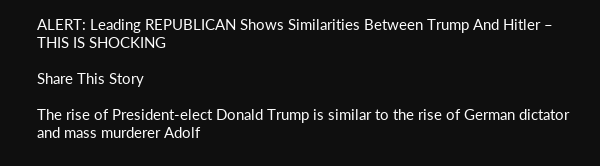ALERT: Leading REPUBLICAN Shows Similarities Between Trump And Hitler – THIS IS SHOCKING

Share This Story

The rise of President-elect Donald Trump is similar to the rise of German dictator and mass murderer Adolf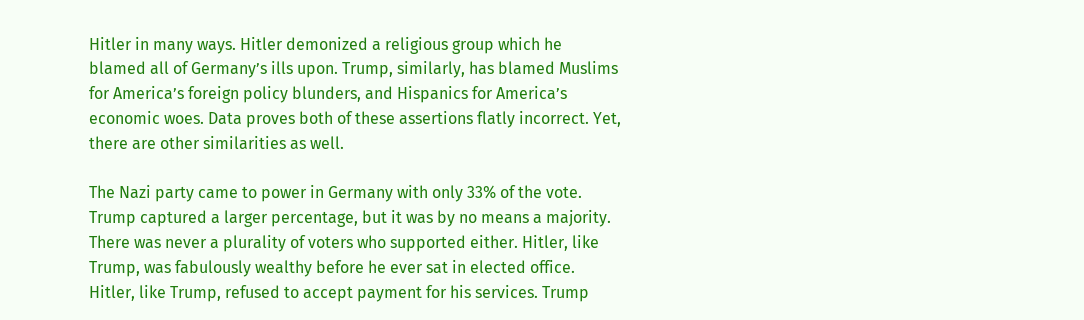Hitler in many ways. Hitler demonized a religious group which he blamed all of Germany’s ills upon. Trump, similarly, has blamed Muslims for America’s foreign policy blunders, and Hispanics for America’s economic woes. Data proves both of these assertions flatly incorrect. Yet, there are other similarities as well.

The Nazi party came to power in Germany with only 33% of the vote. Trump captured a larger percentage, but it was by no means a majority. There was never a plurality of voters who supported either. Hitler, like Trump, was fabulously wealthy before he ever sat in elected office. Hitler, like Trump, refused to accept payment for his services. Trump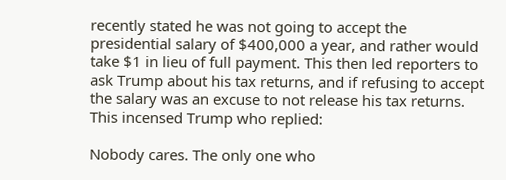recently stated he was not going to accept the presidential salary of $400,000 a year, and rather would take $1 in lieu of full payment. This then led reporters to ask Trump about his tax returns, and if refusing to accept the salary was an excuse to not release his tax returns. This incensed Trump who replied:

Nobody cares. The only one who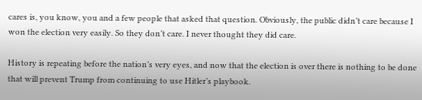cares is, you know, you and a few people that asked that question. Obviously, the public didn’t care because I won the election very easily. So they don’t care. I never thought they did care.

History is repeating before the nation’s very eyes, and now that the election is over there is nothing to be done that will prevent Trump from continuing to use Hitler’s playbook.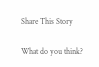Share This Story

What do you think?